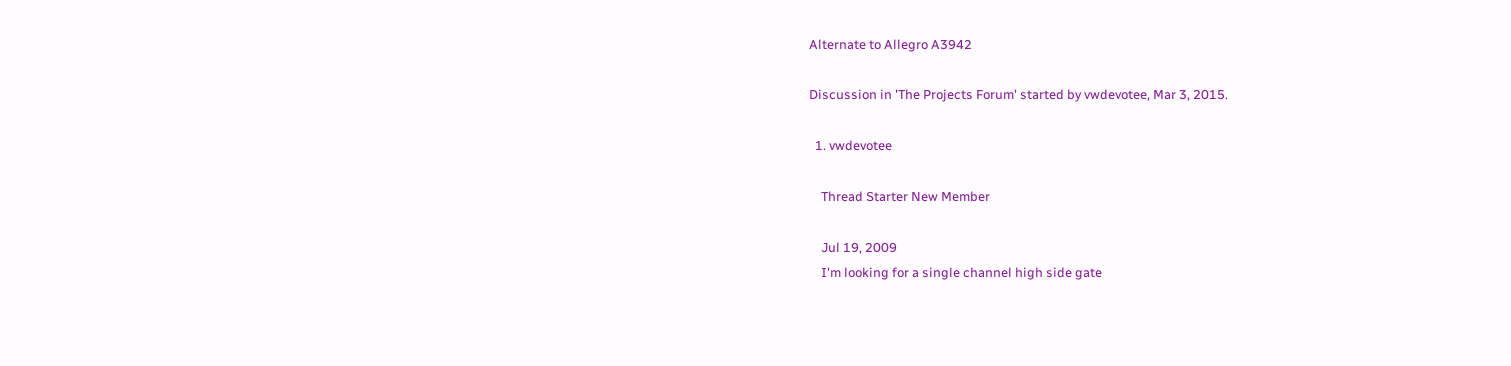Alternate to Allegro A3942

Discussion in 'The Projects Forum' started by vwdevotee, Mar 3, 2015.

  1. vwdevotee

    Thread Starter New Member

    Jul 19, 2009
    I'm looking for a single channel high side gate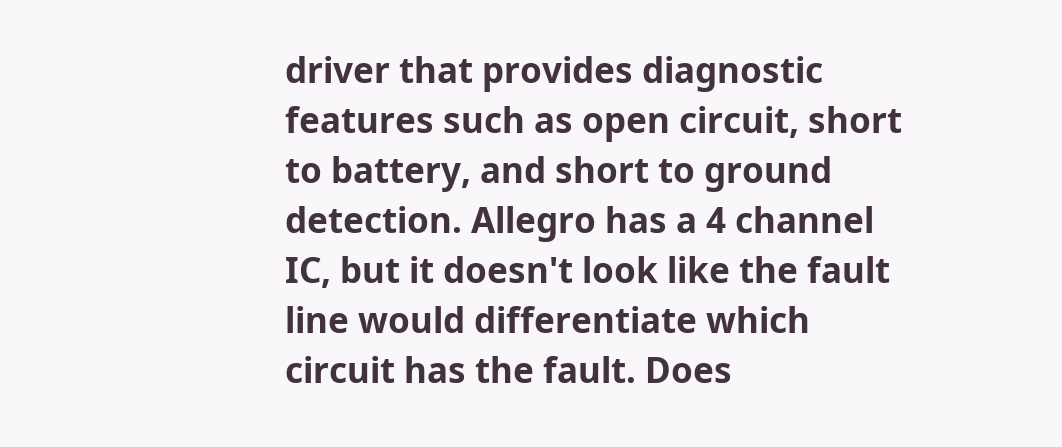driver that provides diagnostic features such as open circuit, short to battery, and short to ground detection. Allegro has a 4 channel IC, but it doesn't look like the fault line would differentiate which circuit has the fault. Does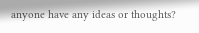anyone have any ideas or thoughts?